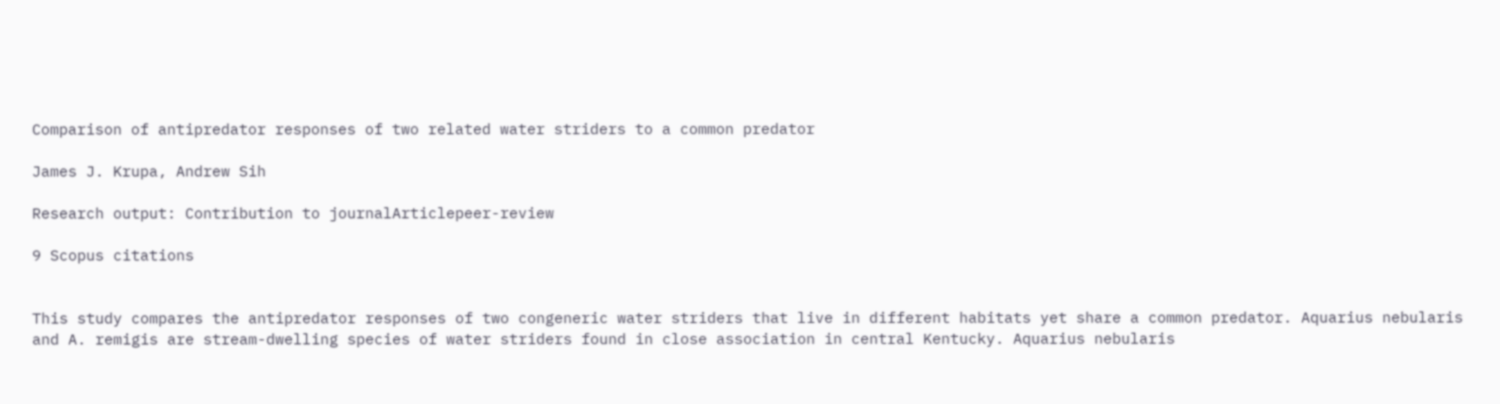Comparison of antipredator responses of two related water striders to a common predator

James J. Krupa, Andrew Sih

Research output: Contribution to journalArticlepeer-review

9 Scopus citations


This study compares the antipredator responses of two congeneric water striders that live in different habitats yet share a common predator. Aquarius nebularis and A. remigis are stream-dwelling species of water striders found in close association in central Kentucky. Aquarius nebularis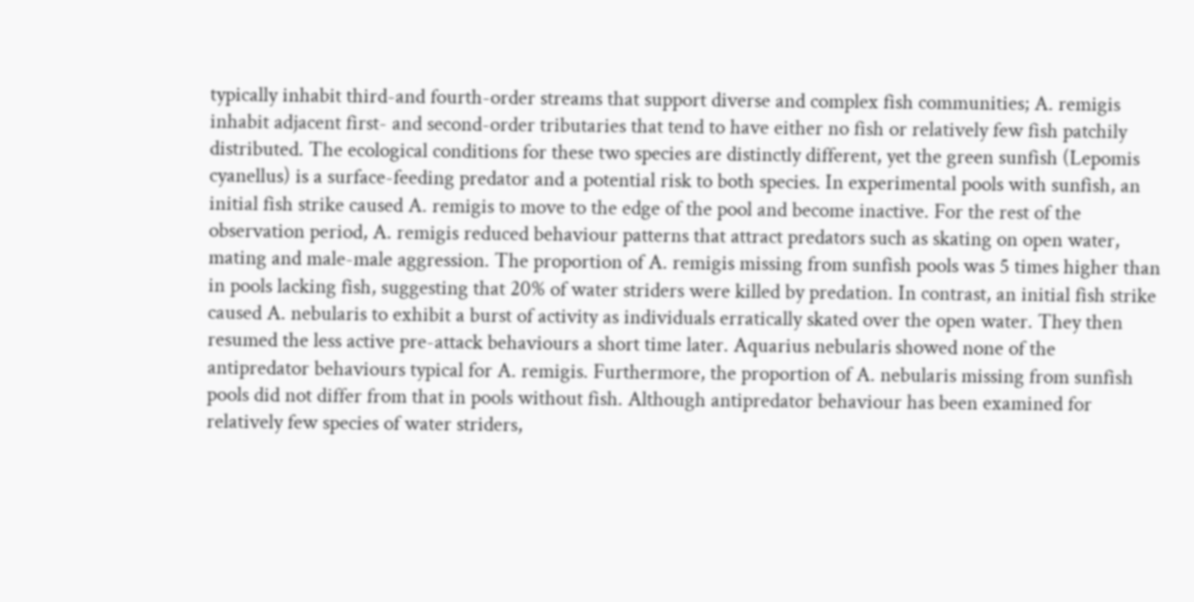typically inhabit third-and fourth-order streams that support diverse and complex fish communities; A. remigis inhabit adjacent first- and second-order tributaries that tend to have either no fish or relatively few fish patchily distributed. The ecological conditions for these two species are distinctly different, yet the green sunfish (Lepomis cyanellus) is a surface-feeding predator and a potential risk to both species. In experimental pools with sunfish, an initial fish strike caused A. remigis to move to the edge of the pool and become inactive. For the rest of the observation period, A. remigis reduced behaviour patterns that attract predators such as skating on open water, mating and male-male aggression. The proportion of A. remigis missing from sunfish pools was 5 times higher than in pools lacking fish, suggesting that 20% of water striders were killed by predation. In contrast, an initial fish strike caused A. nebularis to exhibit a burst of activity as individuals erratically skated over the open water. They then resumed the less active pre-attack behaviours a short time later. Aquarius nebularis showed none of the antipredator behaviours typical for A. remigis. Furthermore, the proportion of A. nebularis missing from sunfish pools did not differ from that in pools without fish. Although antipredator behaviour has been examined for relatively few species of water striders,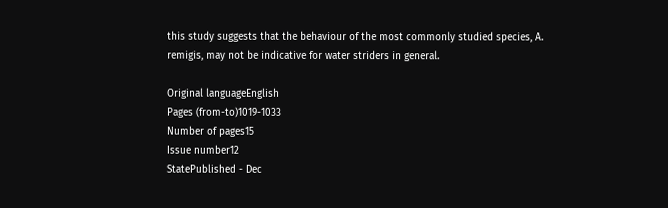this study suggests that the behaviour of the most commonly studied species, A. remigis, may not be indicative for water striders in general.

Original languageEnglish
Pages (from-to)1019-1033
Number of pages15
Issue number12
StatePublished - Dec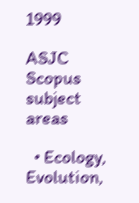1999

ASJC Scopus subject areas

  • Ecology, Evolution,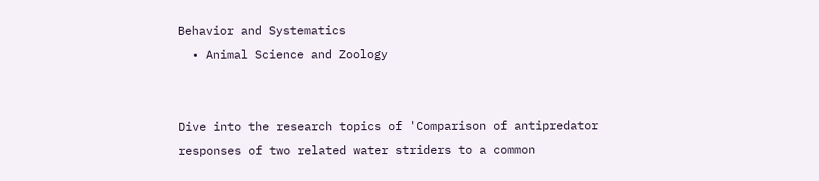Behavior and Systematics
  • Animal Science and Zoology


Dive into the research topics of 'Comparison of antipredator responses of two related water striders to a common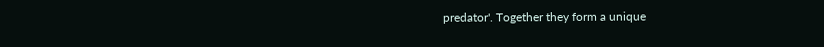predator'. Together they form a unique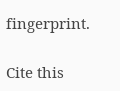fingerprint.

Cite this